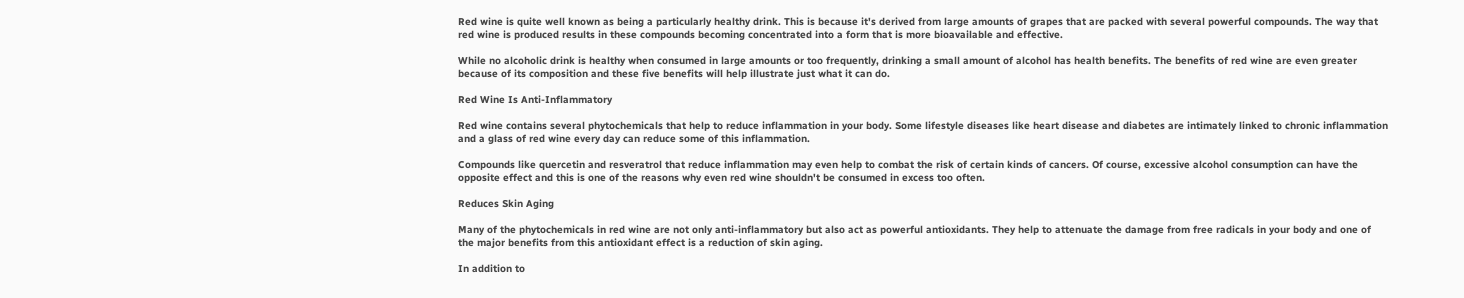Red wine is quite well known as being a particularly healthy drink. This is because it's derived from large amounts of grapes that are packed with several powerful compounds. The way that red wine is produced results in these compounds becoming concentrated into a form that is more bioavailable and effective.

While no alcoholic drink is healthy when consumed in large amounts or too frequently, drinking a small amount of alcohol has health benefits. The benefits of red wine are even greater because of its composition and these five benefits will help illustrate just what it can do.

Red Wine Is Anti-Inflammatory

Red wine contains several phytochemicals that help to reduce inflammation in your body. Some lifestyle diseases like heart disease and diabetes are intimately linked to chronic inflammation and a glass of red wine every day can reduce some of this inflammation.

Compounds like quercetin and resveratrol that reduce inflammation may even help to combat the risk of certain kinds of cancers. Of course, excessive alcohol consumption can have the opposite effect and this is one of the reasons why even red wine shouldn't be consumed in excess too often.

Reduces Skin Aging

Many of the phytochemicals in red wine are not only anti-inflammatory but also act as powerful antioxidants. They help to attenuate the damage from free radicals in your body and one of the major benefits from this antioxidant effect is a reduction of skin aging.

In addition to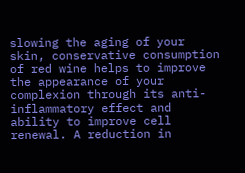slowing the aging of your skin, conservative consumption of red wine helps to improve the appearance of your complexion through its anti-inflammatory effect and ability to improve cell renewal. A reduction in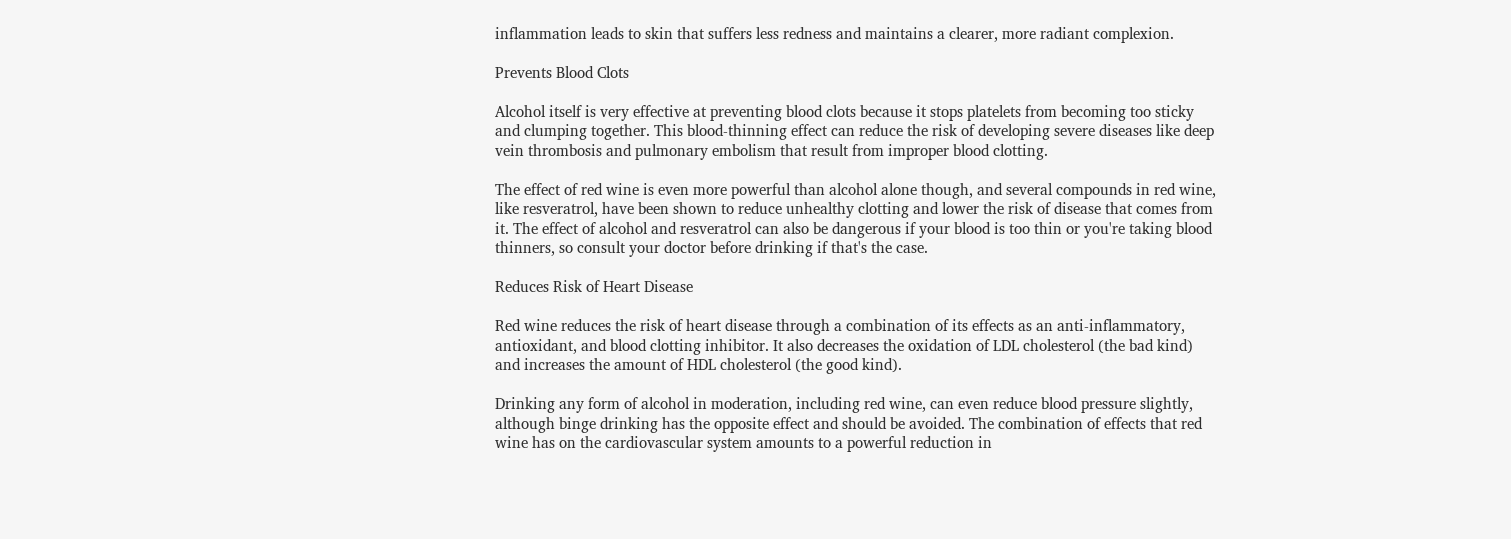inflammation leads to skin that suffers less redness and maintains a clearer, more radiant complexion.

Prevents Blood Clots

Alcohol itself is very effective at preventing blood clots because it stops platelets from becoming too sticky and clumping together. This blood-thinning effect can reduce the risk of developing severe diseases like deep vein thrombosis and pulmonary embolism that result from improper blood clotting.

The effect of red wine is even more powerful than alcohol alone though, and several compounds in red wine, like resveratrol, have been shown to reduce unhealthy clotting and lower the risk of disease that comes from it. The effect of alcohol and resveratrol can also be dangerous if your blood is too thin or you're taking blood thinners, so consult your doctor before drinking if that's the case.

Reduces Risk of Heart Disease

Red wine reduces the risk of heart disease through a combination of its effects as an anti-inflammatory, antioxidant, and blood clotting inhibitor. It also decreases the oxidation of LDL cholesterol (the bad kind) and increases the amount of HDL cholesterol (the good kind).

Drinking any form of alcohol in moderation, including red wine, can even reduce blood pressure slightly, although binge drinking has the opposite effect and should be avoided. The combination of effects that red wine has on the cardiovascular system amounts to a powerful reduction in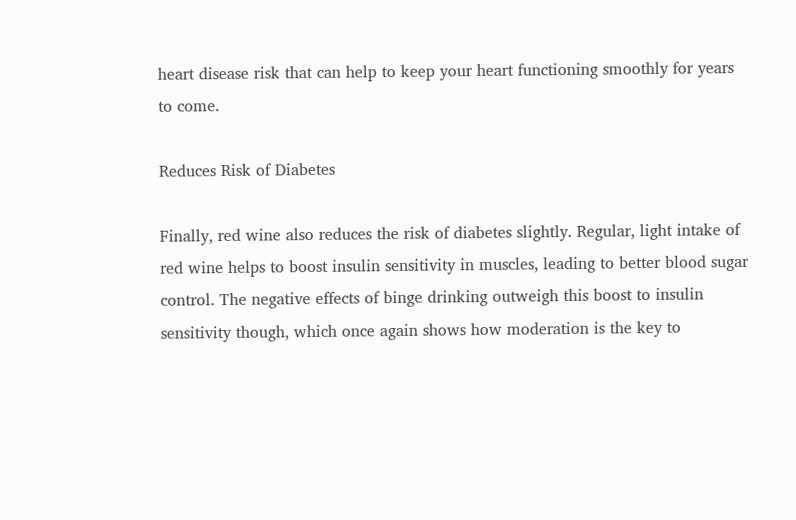heart disease risk that can help to keep your heart functioning smoothly for years to come.

Reduces Risk of Diabetes

Finally, red wine also reduces the risk of diabetes slightly. Regular, light intake of red wine helps to boost insulin sensitivity in muscles, leading to better blood sugar control. The negative effects of binge drinking outweigh this boost to insulin sensitivity though, which once again shows how moderation is the key to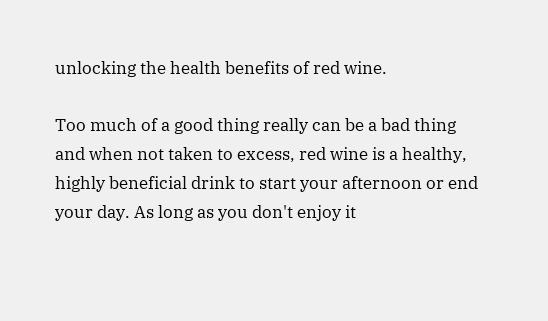unlocking the health benefits of red wine.

Too much of a good thing really can be a bad thing and when not taken to excess, red wine is a healthy, highly beneficial drink to start your afternoon or end your day. As long as you don't enjoy it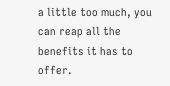a little too much, you can reap all the benefits it has to offer.